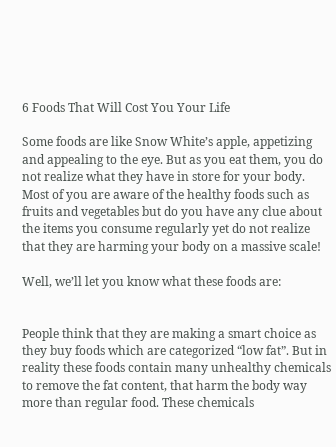6 Foods That Will Cost You Your Life

Some foods are like Snow White’s apple, appetizing and appealing to the eye. But as you eat them, you do not realize what they have in store for your body. Most of you are aware of the healthy foods such as fruits and vegetables but do you have any clue about the items you consume regularly yet do not realize that they are harming your body on a massive scale!

Well, we’ll let you know what these foods are:


People think that they are making a smart choice as they buy foods which are categorized “low fat”. But in reality these foods contain many unhealthy chemicals to remove the fat content, that harm the body way more than regular food. These chemicals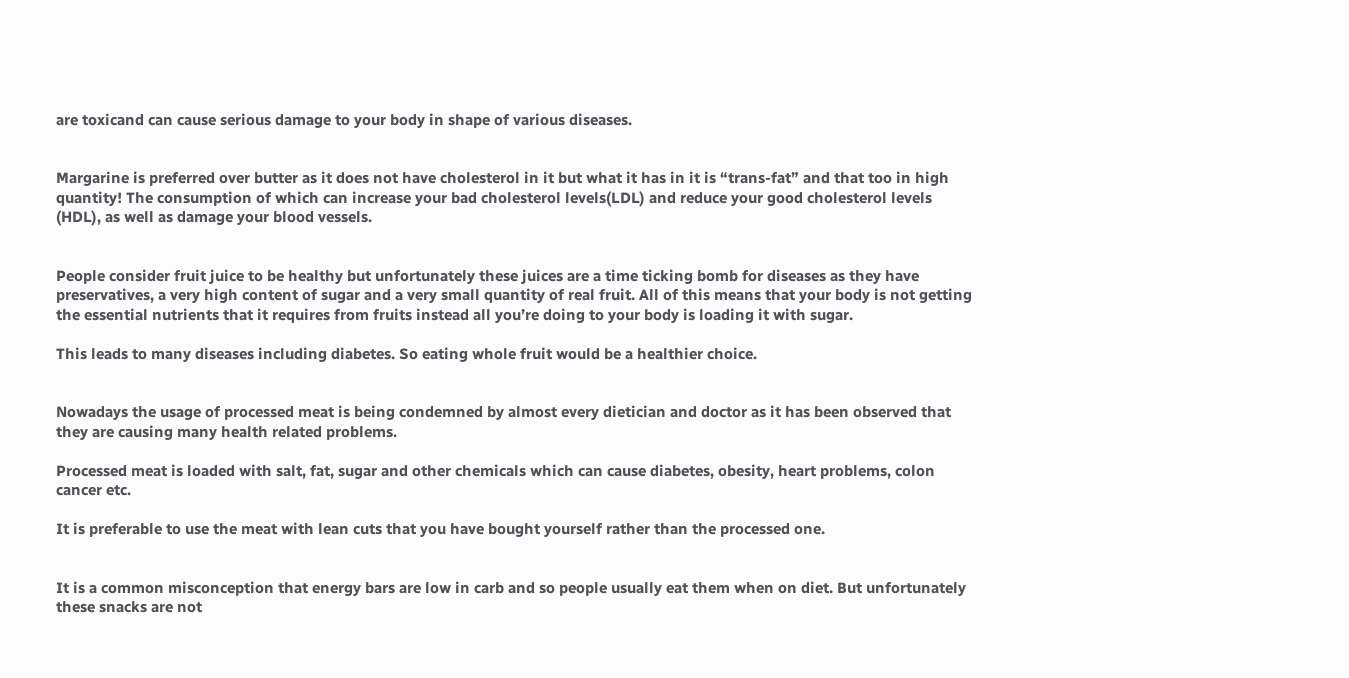are toxicand can cause serious damage to your body in shape of various diseases.


Margarine is preferred over butter as it does not have cholesterol in it but what it has in it is “trans-fat” and that too in high quantity! The consumption of which can increase your bad cholesterol levels(LDL) and reduce your good cholesterol levels (HDL), as well as damage your blood vessels.


People consider fruit juice to be healthy but unfortunately these juices are a time ticking bomb for diseases as they have preservatives, a very high content of sugar and a very small quantity of real fruit. All of this means that your body is not getting the essential nutrients that it requires from fruits instead all you’re doing to your body is loading it with sugar.

This leads to many diseases including diabetes. So eating whole fruit would be a healthier choice.


Nowadays the usage of processed meat is being condemned by almost every dietician and doctor as it has been observed that they are causing many health related problems.

Processed meat is loaded with salt, fat, sugar and other chemicals which can cause diabetes, obesity, heart problems, colon cancer etc.

It is preferable to use the meat with lean cuts that you have bought yourself rather than the processed one.


It is a common misconception that energy bars are low in carb and so people usually eat them when on diet. But unfortunately these snacks are not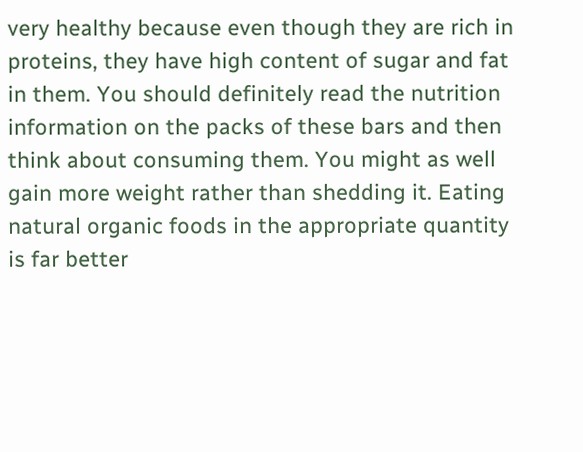very healthy because even though they are rich in proteins, they have high content of sugar and fat in them. You should definitely read the nutrition information on the packs of these bars and then think about consuming them. You might as well gain more weight rather than shedding it. Eating natural organic foods in the appropriate quantity is far better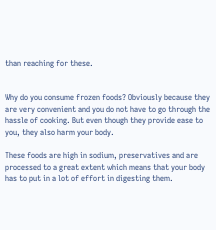than reaching for these.


Why do you consume frozen foods? Obviously because they are very convenient and you do not have to go through the hassle of cooking. But even though they provide ease to you, they also harm your body.

These foods are high in sodium, preservatives and are processed to a great extent which means that your body has to put in a lot of effort in digesting them.